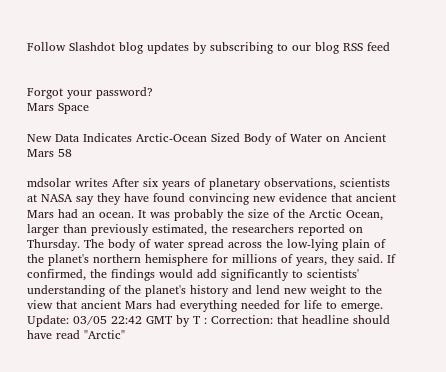Follow Slashdot blog updates by subscribing to our blog RSS feed


Forgot your password?
Mars Space

New Data Indicates Arctic-Ocean Sized Body of Water on Ancient Mars 58

mdsolar writes After six years of planetary observations, scientists at NASA say they have found convincing new evidence that ancient Mars had an ocean. It was probably the size of the Arctic Ocean, larger than previously estimated, the researchers reported on Thursday. The body of water spread across the low-lying plain of the planet's northern hemisphere for millions of years, they said. If confirmed, the findings would add significantly to scientists' understanding of the planet's history and lend new weight to the view that ancient Mars had everything needed for life to emerge. Update: 03/05 22:42 GMT by T : Correction: that headline should have read "Arctic"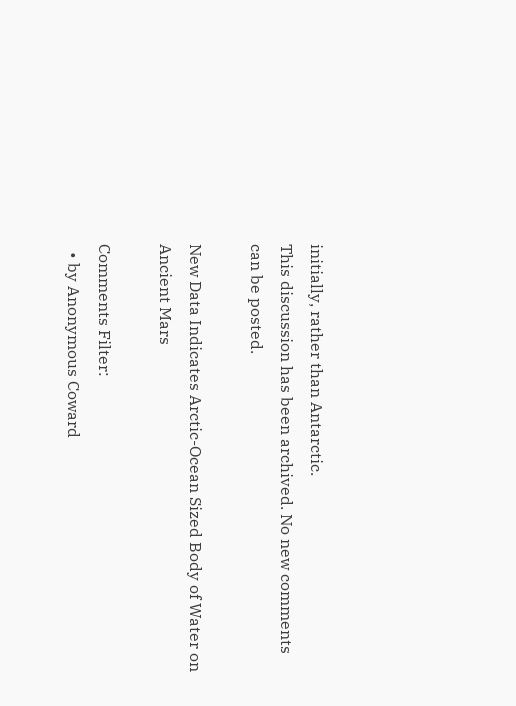initially, rather than Antarctic.
This discussion has been archived. No new comments can be posted.

New Data Indicates Arctic-Ocean Sized Body of Water on Ancient Mars

Comments Filter:
  • by Anonymous Coward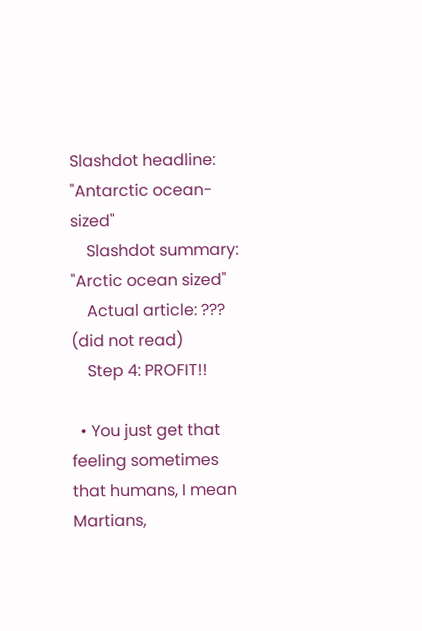Slashdot headline: "Antarctic ocean-sized"
    Slashdot summary: "Arctic ocean sized"
    Actual article: ??? (did not read)
    Step 4: PROFIT!!

  • You just get that feeling sometimes that humans, I mean Martians,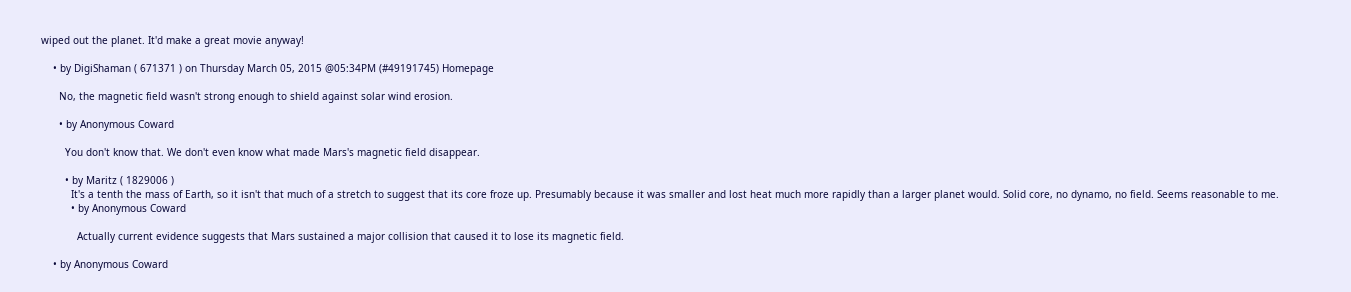wiped out the planet. It'd make a great movie anyway!

    • by DigiShaman ( 671371 ) on Thursday March 05, 2015 @05:34PM (#49191745) Homepage

      No, the magnetic field wasn't strong enough to shield against solar wind erosion.

      • by Anonymous Coward

        You don't know that. We don't even know what made Mars's magnetic field disappear.

        • by Maritz ( 1829006 )
          It's a tenth the mass of Earth, so it isn't that much of a stretch to suggest that its core froze up. Presumably because it was smaller and lost heat much more rapidly than a larger planet would. Solid core, no dynamo, no field. Seems reasonable to me.
          • by Anonymous Coward

            Actually current evidence suggests that Mars sustained a major collision that caused it to lose its magnetic field.

    • by Anonymous Coward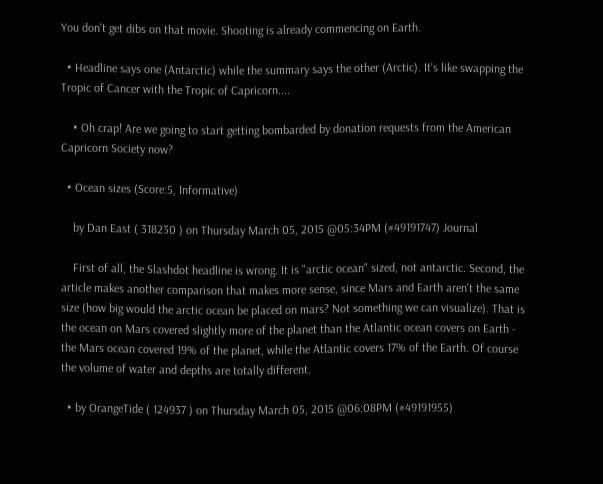You don't get dibs on that movie. Shooting is already commencing on Earth.

  • Headline says one (Antarctic) while the summary says the other (Arctic). It's like swapping the Tropic of Cancer with the Tropic of Capricorn....

    • Oh crap! Are we going to start getting bombarded by donation requests from the American Capricorn Society now?

  • Ocean sizes (Score:5, Informative)

    by Dan East ( 318230 ) on Thursday March 05, 2015 @05:34PM (#49191747) Journal

    First of all, the Slashdot headline is wrong. It is "arctic ocean" sized, not antarctic. Second, the article makes another comparison that makes more sense, since Mars and Earth aren't the same size (how big would the arctic ocean be placed on mars? Not something we can visualize). That is the ocean on Mars covered slightly more of the planet than the Atlantic ocean covers on Earth - the Mars ocean covered 19% of the planet, while the Atlantic covers 17% of the Earth. Of course the volume of water and depths are totally different.

  • by OrangeTide ( 124937 ) on Thursday March 05, 2015 @06:08PM (#49191955)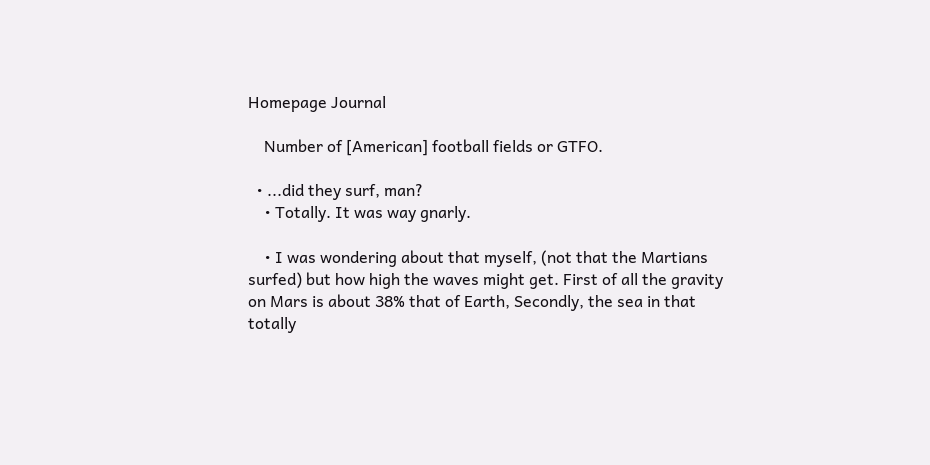Homepage Journal

    Number of [American] football fields or GTFO.

  • ...did they surf, man?
    • Totally. It was way gnarly.

    • I was wondering about that myself, (not that the Martians surfed) but how high the waves might get. First of all the gravity on Mars is about 38% that of Earth, Secondly, the sea in that totally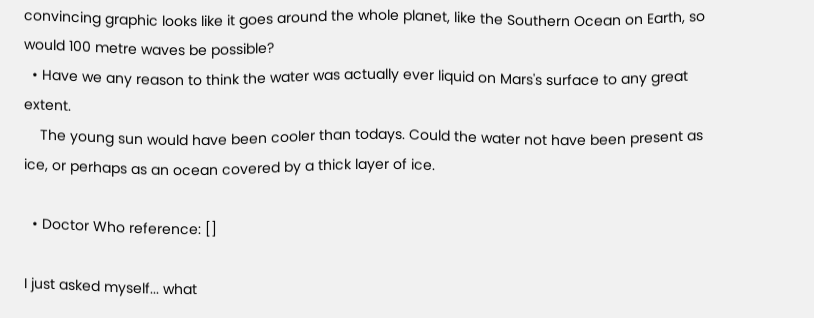convincing graphic looks like it goes around the whole planet, like the Southern Ocean on Earth, so would 100 metre waves be possible?
  • Have we any reason to think the water was actually ever liquid on Mars's surface to any great extent.
    The young sun would have been cooler than todays. Could the water not have been present as ice, or perhaps as an ocean covered by a thick layer of ice.

  • Doctor Who reference: []

I just asked myself... what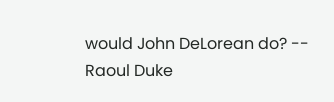would John DeLorean do? -- Raoul Duke